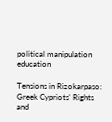political manipulation education

Tensions in Rizokarpaso: Greek Cypriots’ Rights and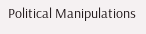Political Manipulations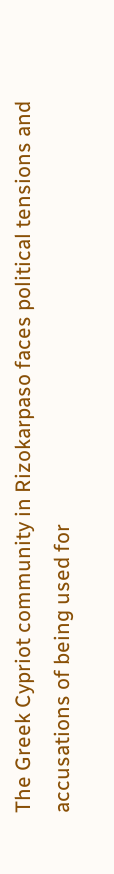The Greek Cypriot community in Rizokarpaso faces political tensions and accusations of being used for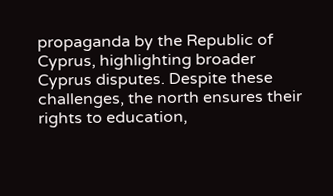propaganda by the Republic of Cyprus, highlighting broader Cyprus disputes. Despite these challenges, the north ensures their rights to education,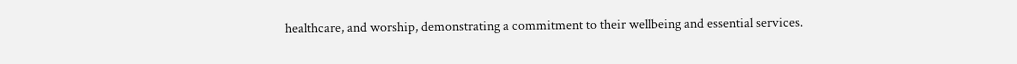healthcare, and worship, demonstrating a commitment to their wellbeing and essential services.